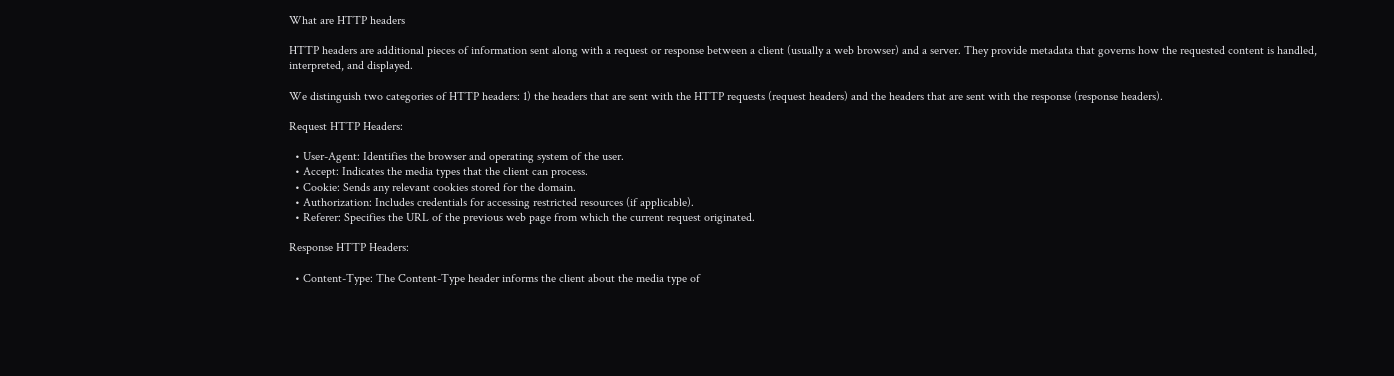What are HTTP headers

HTTP headers are additional pieces of information sent along with a request or response between a client (usually a web browser) and a server. They provide metadata that governs how the requested content is handled, interpreted, and displayed.

We distinguish two categories of HTTP headers: 1) the headers that are sent with the HTTP requests (request headers) and the headers that are sent with the response (response headers).

Request HTTP Headers:

  • User-Agent: Identifies the browser and operating system of the user.
  • Accept: Indicates the media types that the client can process.
  • Cookie: Sends any relevant cookies stored for the domain.
  • Authorization: Includes credentials for accessing restricted resources (if applicable).
  • Referer: Specifies the URL of the previous web page from which the current request originated.

Response HTTP Headers:

  • Content-Type: The Content-Type header informs the client about the media type of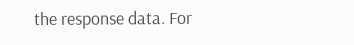the response data. For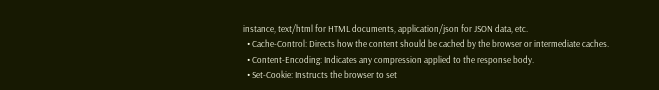instance, text/html for HTML documents, application/json for JSON data, etc.
  • Cache-Control: Directs how the content should be cached by the browser or intermediate caches.
  • Content-Encoding: Indicates any compression applied to the response body.
  • Set-Cookie: Instructs the browser to set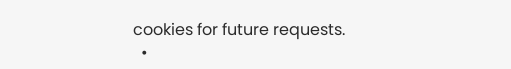cookies for future requests.
  •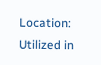Location: Utilized in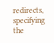redirects, specifying the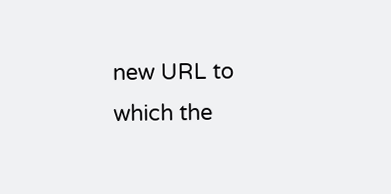new URL to which the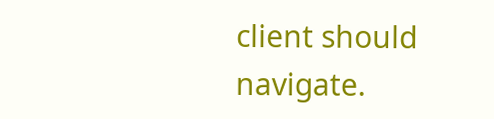client should navigate.